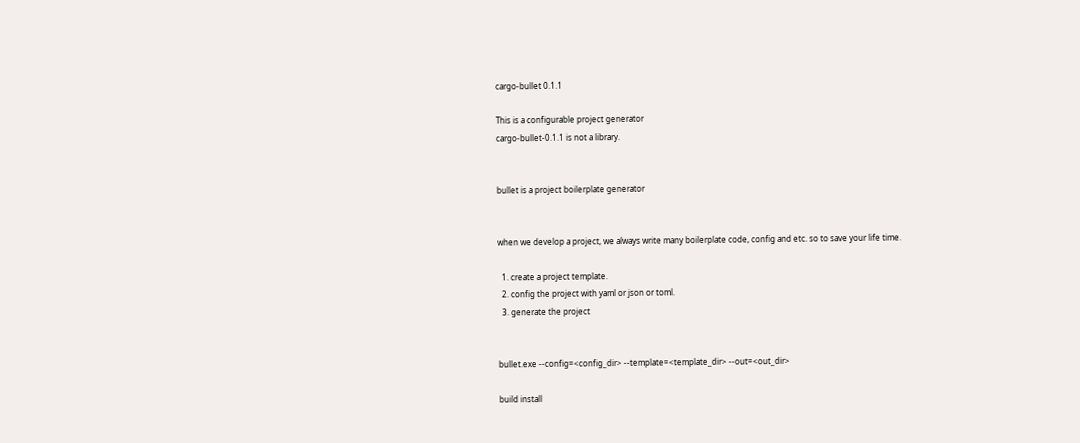cargo-bullet 0.1.1

This is a configurable project generator
cargo-bullet-0.1.1 is not a library.


bullet is a project boilerplate generator


when we develop a project, we always write many boilerplate code, config and etc. so to save your life time.

  1. create a project template.
  2. config the project with yaml or json or toml.
  3. generate the project


bullet.exe --config=<config_dir> --template=<template_dir> --out=<out_dir>

build install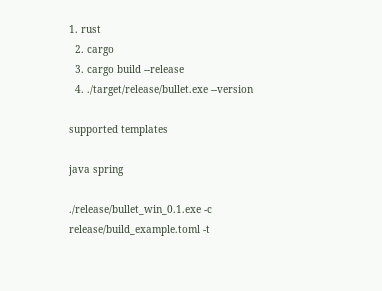1. rust
  2. cargo
  3. cargo build --release
  4. ./target/release/bullet.exe --version

supported templates

java spring

./release/bullet_win_0.1.exe -c release/build_example.toml -t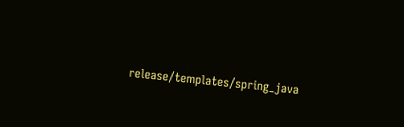release/templates/spring_java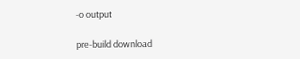-o output

pre-build download